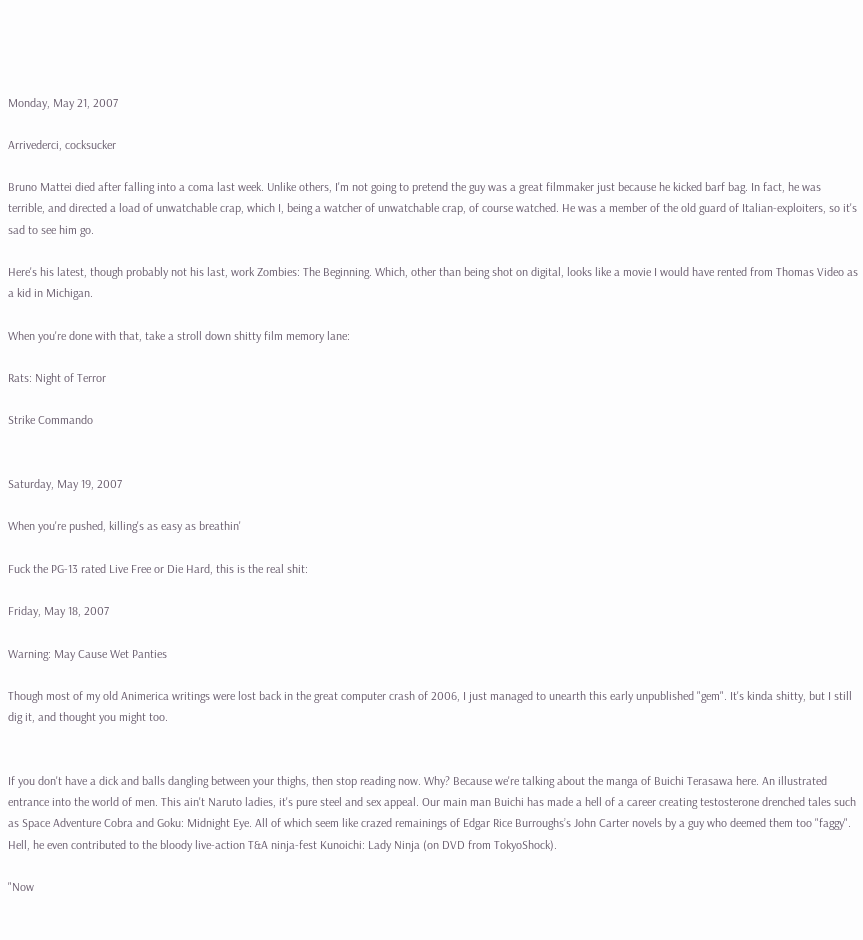Monday, May 21, 2007

Arrivederci, cocksucker

Bruno Mattei died after falling into a coma last week. Unlike others, I'm not going to pretend the guy was a great filmmaker just because he kicked barf bag. In fact, he was terrible, and directed a load of unwatchable crap, which I, being a watcher of unwatchable crap, of course watched. He was a member of the old guard of Italian-exploiters, so it's sad to see him go.

Here's his latest, though probably not his last, work Zombies: The Beginning. Which, other than being shot on digital, looks like a movie I would have rented from Thomas Video as a kid in Michigan.

When you're done with that, take a stroll down shitty film memory lane:

Rats: Night of Terror

Strike Commando


Saturday, May 19, 2007

When you're pushed, killing's as easy as breathin'

Fuck the PG-13 rated Live Free or Die Hard, this is the real shit:

Friday, May 18, 2007

Warning: May Cause Wet Panties

Though most of my old Animerica writings were lost back in the great computer crash of 2006, I just managed to unearth this early unpublished "gem". It's kinda shitty, but I still dig it, and thought you might too.


If you don't have a dick and balls dangling between your thighs, then stop reading now. Why? Because we're talking about the manga of Buichi Terasawa here. An illustrated entrance into the world of men. This ain't Naruto ladies, it's pure steel and sex appeal. Our main man Buichi has made a hell of a career creating testosterone drenched tales such as Space Adventure Cobra and Goku: Midnight Eye. All of which seem like crazed remainings of Edgar Rice Burroughs’s John Carter novels by a guy who deemed them too "faggy". Hell, he even contributed to the bloody live-action T&A ninja-fest Kunoichi: Lady Ninja (on DVD from TokyoShock).

"Now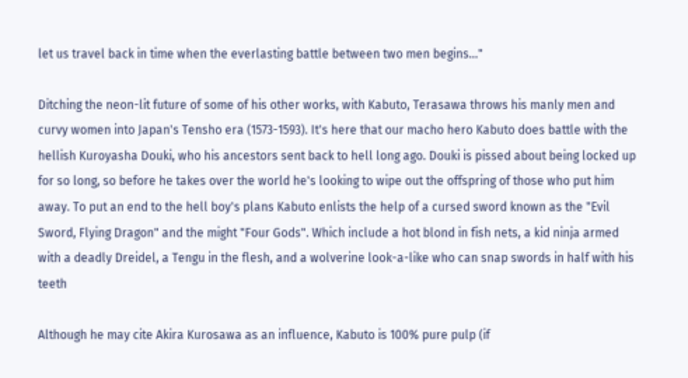let us travel back in time when the everlasting battle between two men begins..."

Ditching the neon-lit future of some of his other works, with Kabuto, Terasawa throws his manly men and curvy women into Japan's Tensho era (1573-1593). It's here that our macho hero Kabuto does battle with the hellish Kuroyasha Douki, who his ancestors sent back to hell long ago. Douki is pissed about being locked up for so long, so before he takes over the world he's looking to wipe out the offspring of those who put him away. To put an end to the hell boy's plans Kabuto enlists the help of a cursed sword known as the "Evil Sword, Flying Dragon" and the might "Four Gods". Which include a hot blond in fish nets, a kid ninja armed with a deadly Dreidel, a Tengu in the flesh, and a wolverine look-a-like who can snap swords in half with his teeth

Although he may cite Akira Kurosawa as an influence, Kabuto is 100% pure pulp (if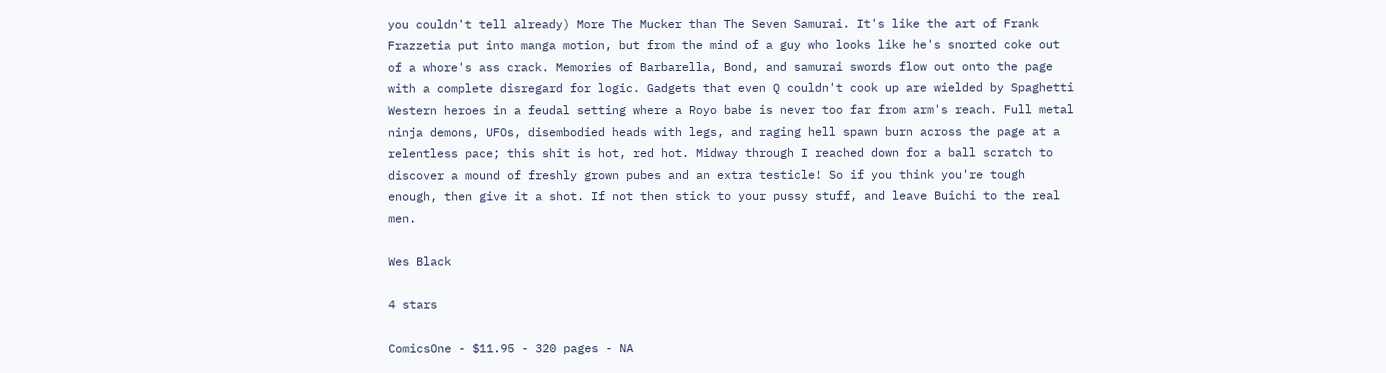you couldn't tell already) More The Mucker than The Seven Samurai. It's like the art of Frank Frazzetia put into manga motion, but from the mind of a guy who looks like he's snorted coke out of a whore's ass crack. Memories of Barbarella, Bond, and samurai swords flow out onto the page with a complete disregard for logic. Gadgets that even Q couldn't cook up are wielded by Spaghetti Western heroes in a feudal setting where a Royo babe is never too far from arm's reach. Full metal ninja demons, UFOs, disembodied heads with legs, and raging hell spawn burn across the page at a relentless pace; this shit is hot, red hot. Midway through I reached down for a ball scratch to discover a mound of freshly grown pubes and an extra testicle! So if you think you're tough enough, then give it a shot. If not then stick to your pussy stuff, and leave Buichi to the real men.

Wes Black

4 stars

ComicsOne - $11.95 - 320 pages - NA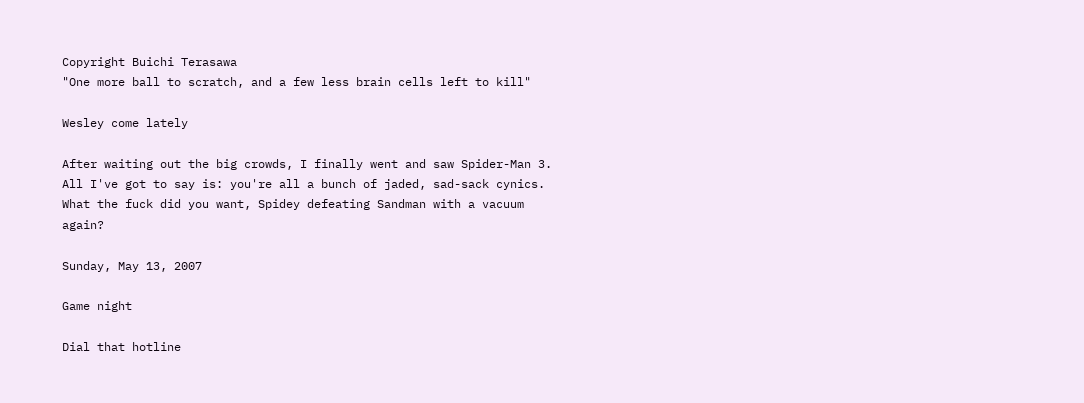Copyright Buichi Terasawa
"One more ball to scratch, and a few less brain cells left to kill"

Wesley come lately

After waiting out the big crowds, I finally went and saw Spider-Man 3. All I've got to say is: you're all a bunch of jaded, sad-sack cynics. What the fuck did you want, Spidey defeating Sandman with a vacuum again?

Sunday, May 13, 2007

Game night

Dial that hotline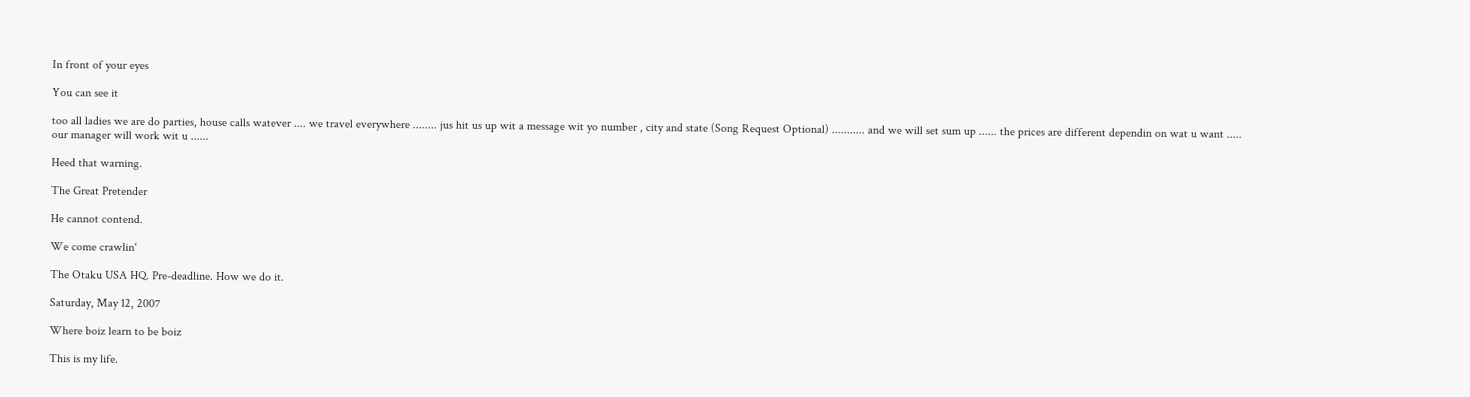In front of your eyes

You can see it

too all ladies we are do parties, house calls watever .... we travel everywhere ........ jus hit us up wit a message wit yo number , city and state (Song Request Optional) ........... and we will set sum up ...... the prices are different dependin on wat u want ..... our manager will work wit u ......

Heed that warning.

The Great Pretender

He cannot contend.

We come crawlin'

The Otaku USA HQ. Pre-deadline. How we do it.

Saturday, May 12, 2007

Where boiz learn to be boiz

This is my life.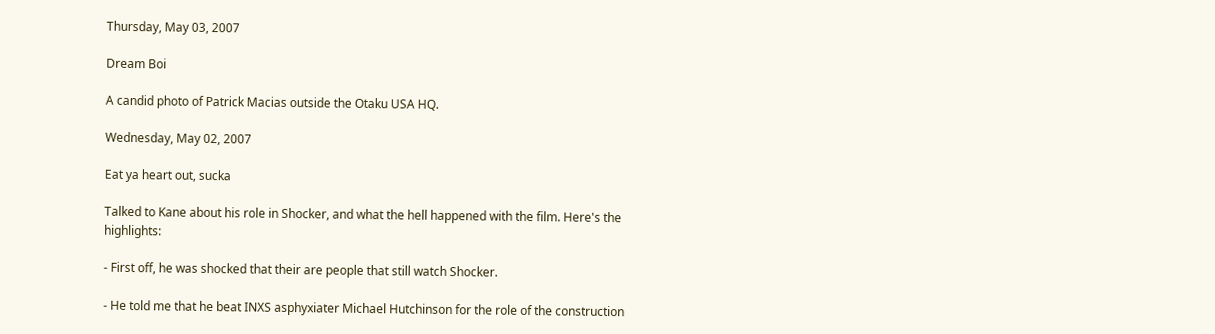Thursday, May 03, 2007

Dream Boi

A candid photo of Patrick Macias outside the Otaku USA HQ.

Wednesday, May 02, 2007

Eat ya heart out, sucka

Talked to Kane about his role in Shocker, and what the hell happened with the film. Here's the highlights:

- First off, he was shocked that their are people that still watch Shocker.

- He told me that he beat INXS asphyxiater Michael Hutchinson for the role of the construction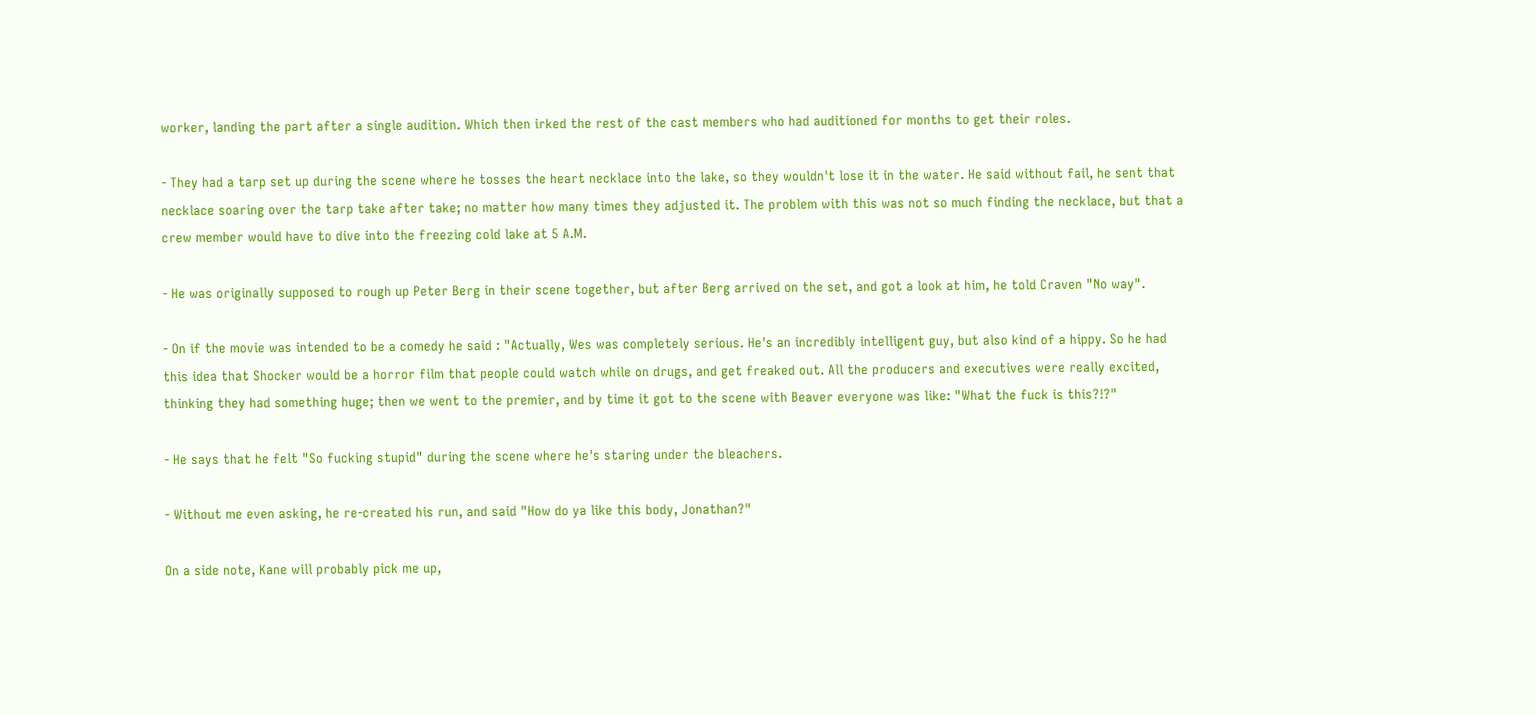worker, landing the part after a single audition. Which then irked the rest of the cast members who had auditioned for months to get their roles.

- They had a tarp set up during the scene where he tosses the heart necklace into the lake, so they wouldn't lose it in the water. He said without fail, he sent that necklace soaring over the tarp take after take; no matter how many times they adjusted it. The problem with this was not so much finding the necklace, but that a crew member would have to dive into the freezing cold lake at 5 A.M.

- He was originally supposed to rough up Peter Berg in their scene together, but after Berg arrived on the set, and got a look at him, he told Craven "No way".

- On if the movie was intended to be a comedy he said : "Actually, Wes was completely serious. He's an incredibly intelligent guy, but also kind of a hippy. So he had this idea that Shocker would be a horror film that people could watch while on drugs, and get freaked out. All the producers and executives were really excited, thinking they had something huge; then we went to the premier, and by time it got to the scene with Beaver everyone was like: "What the fuck is this?!?"

- He says that he felt "So fucking stupid" during the scene where he's staring under the bleachers.

- Without me even asking, he re-created his run, and said "How do ya like this body, Jonathan?"

On a side note, Kane will probably pick me up,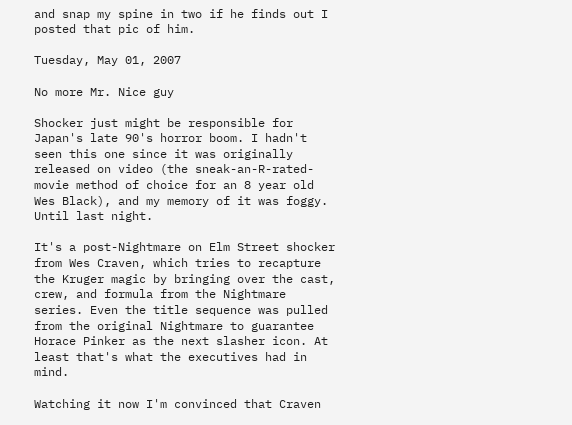and snap my spine in two if he finds out I posted that pic of him.

Tuesday, May 01, 2007

No more Mr. Nice guy

Shocker just might be responsible for Japan's late 90's horror boom. I hadn't seen this one since it was originally released on video (the sneak-an-R-rated-movie method of choice for an 8 year old Wes Black), and my memory of it was foggy. Until last night.

It's a post-Nightmare on Elm Street shocker from Wes Craven, which tries to recapture the Kruger magic by bringing over the cast, crew, and formula from the Nightmare series. Even the title sequence was pulled from the original Nightmare to guarantee Horace Pinker as the next slasher icon. At least that's what the executives had in mind.

Watching it now I'm convinced that Craven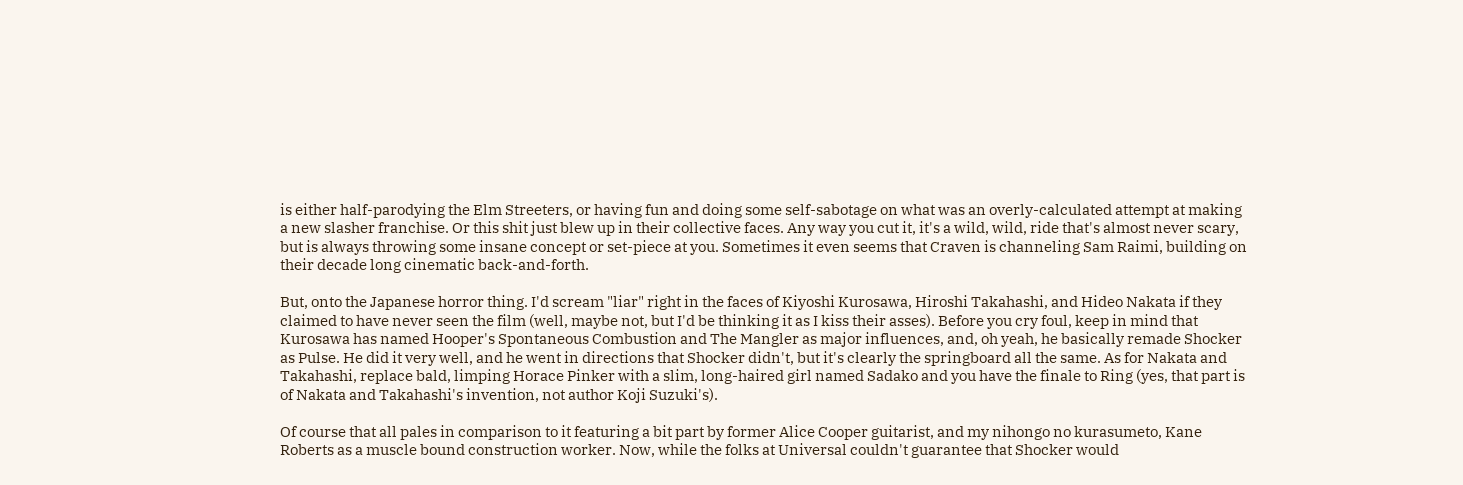is either half-parodying the Elm Streeters, or having fun and doing some self-sabotage on what was an overly-calculated attempt at making a new slasher franchise. Or this shit just blew up in their collective faces. Any way you cut it, it's a wild, wild, ride that's almost never scary, but is always throwing some insane concept or set-piece at you. Sometimes it even seems that Craven is channeling Sam Raimi, building on their decade long cinematic back-and-forth.

But, onto the Japanese horror thing. I'd scream "liar" right in the faces of Kiyoshi Kurosawa, Hiroshi Takahashi, and Hideo Nakata if they claimed to have never seen the film (well, maybe not, but I'd be thinking it as I kiss their asses). Before you cry foul, keep in mind that Kurosawa has named Hooper's Spontaneous Combustion and The Mangler as major influences, and, oh yeah, he basically remade Shocker as Pulse. He did it very well, and he went in directions that Shocker didn't, but it's clearly the springboard all the same. As for Nakata and Takahashi, replace bald, limping Horace Pinker with a slim, long-haired girl named Sadako and you have the finale to Ring (yes, that part is of Nakata and Takahashi's invention, not author Koji Suzuki's).

Of course that all pales in comparison to it featuring a bit part by former Alice Cooper guitarist, and my nihongo no kurasumeto, Kane Roberts as a muscle bound construction worker. Now, while the folks at Universal couldn't guarantee that Shocker would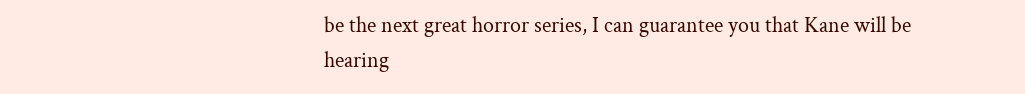be the next great horror series, I can guarantee you that Kane will be hearing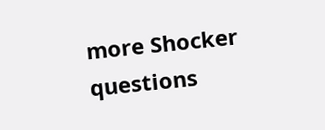more Shocker questions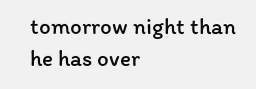tomorrow night than he has over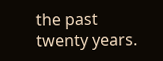the past twenty years.